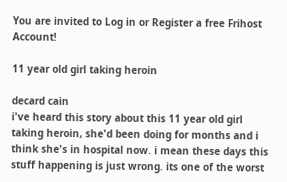You are invited to Log in or Register a free Frihost Account!

11 year old girl taking heroin

decard cain
i've heard this story about this 11 year old girl taking heroin, she'd been doing for months and i think she's in hospital now. i mean these days this stuff happening is just wrong. its one of the worst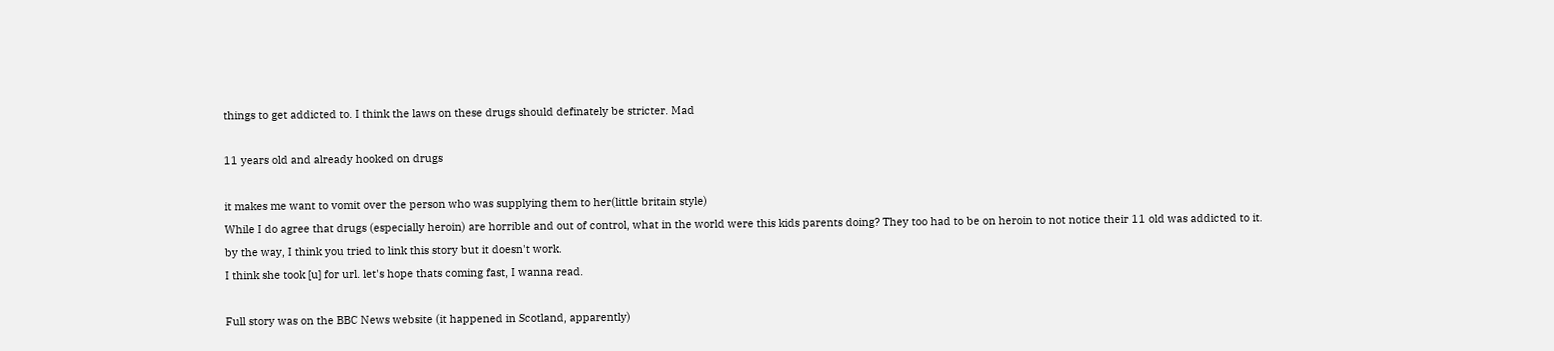things to get addicted to. I think the laws on these drugs should definately be stricter. Mad

11 years old and already hooked on drugs

it makes me want to vomit over the person who was supplying them to her(little britain style)
While I do agree that drugs (especially heroin) are horrible and out of control, what in the world were this kids parents doing? They too had to be on heroin to not notice their 11 old was addicted to it.
by the way, I think you tried to link this story but it doesn't work.
I think she took [u] for url. let's hope thats coming fast, I wanna read.

Full story was on the BBC News website (it happened in Scotland, apparently)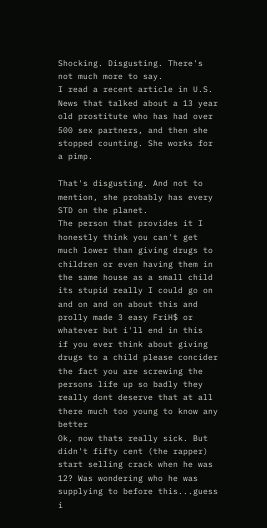Shocking. Disgusting. There's not much more to say.
I read a recent article in U.S. News that talked about a 13 year old prostitute who has had over 500 sex partners, and then she stopped counting. She works for a pimp.

That's disgusting. And not to mention, she probably has every STD on the planet.
The person that provides it I honestly think you can't get much lower than giving drugs to children or even having them in the same house as a small child its stupid really I could go on and on and on about this and prolly made 3 easy FriH$ or whatever but i'll end in this
if you ever think about giving drugs to a child please concider the fact you are screwing the persons life up so badly they really dont deserve that at all there much too young to know any better
Ok, now thats really sick. But didn't fifty cent (the rapper) start selling crack when he was 12? Was wondering who he was supplying to before this...guess i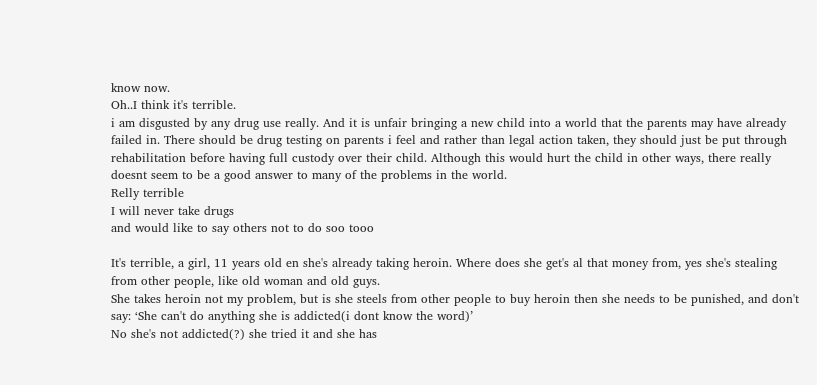know now.
Oh..I think it's terrible.
i am disgusted by any drug use really. And it is unfair bringing a new child into a world that the parents may have already failed in. There should be drug testing on parents i feel and rather than legal action taken, they should just be put through rehabilitation before having full custody over their child. Although this would hurt the child in other ways, there really doesnt seem to be a good answer to many of the problems in the world.
Relly terrible
I will never take drugs
and would like to say others not to do soo tooo

It's terrible, a girl, 11 years old en she's already taking heroin. Where does she get's al that money from, yes she's stealing from other people, like old woman and old guys.
She takes heroin not my problem, but is she steels from other people to buy heroin then she needs to be punished, and don't say: ‘She can't do anything she is addicted(i dont know the word)’
No she's not addicted(?) she tried it and she has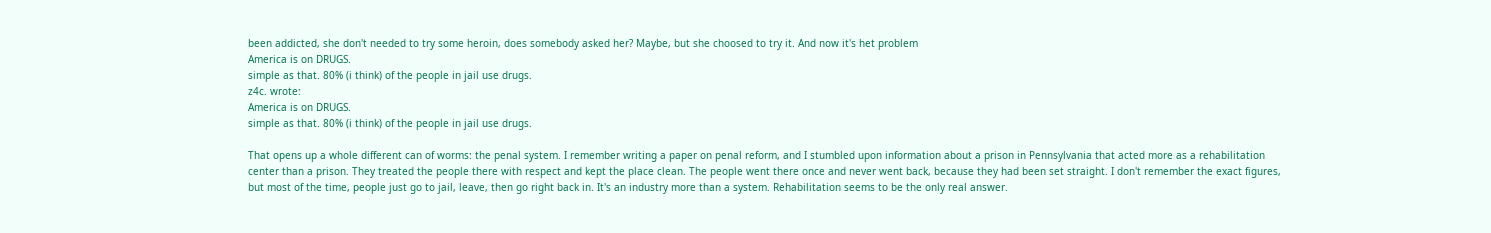been addicted, she don't needed to try some heroin, does somebody asked her? Maybe, but she choosed to try it. And now it's het problem
America is on DRUGS.
simple as that. 80% (i think) of the people in jail use drugs.
z4c. wrote:
America is on DRUGS.
simple as that. 80% (i think) of the people in jail use drugs.

That opens up a whole different can of worms: the penal system. I remember writing a paper on penal reform, and I stumbled upon information about a prison in Pennsylvania that acted more as a rehabilitation center than a prison. They treated the people there with respect and kept the place clean. The people went there once and never went back, because they had been set straight. I don't remember the exact figures, but most of the time, people just go to jail, leave, then go right back in. It's an industry more than a system. Rehabilitation seems to be the only real answer.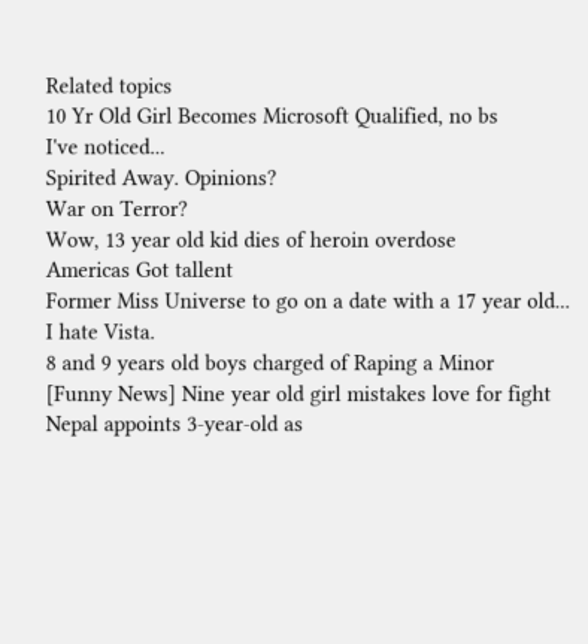Related topics
10 Yr Old Girl Becomes Microsoft Qualified, no bs
I've noticed...
Spirited Away. Opinions?
War on Terror?
Wow, 13 year old kid dies of heroin overdose
Americas Got tallent
Former Miss Universe to go on a date with a 17 year old...
I hate Vista.
8 and 9 years old boys charged of Raping a Minor
[Funny News] Nine year old girl mistakes love for fight
Nepal appoints 3-year-old as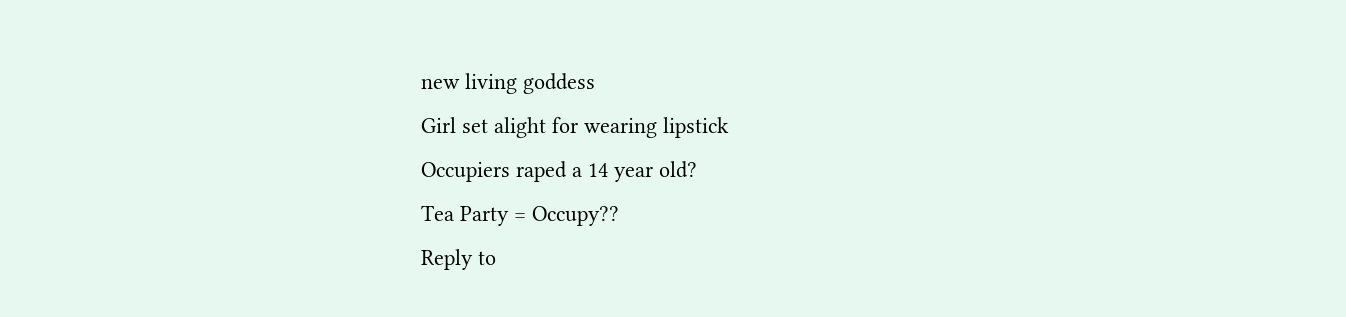new living goddess
Girl set alight for wearing lipstick
Occupiers raped a 14 year old?
Tea Party = Occupy??
Reply to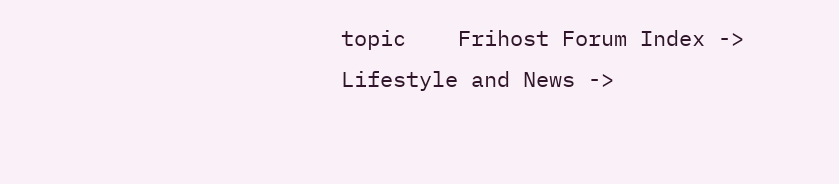topic    Frihost Forum Index -> Lifestyle and News ->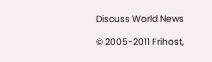Discuss World News

© 2005-2011 Frihost,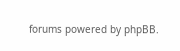forums powered by phpBB.